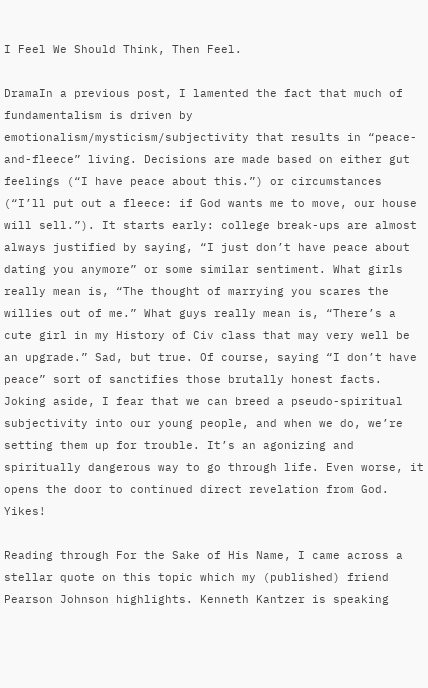I Feel We Should Think, Then Feel.

DramaIn a previous post, I lamented the fact that much of fundamentalism is driven by emotionalism/mysticism/subjectivity that results in “peace-and-fleece” living. Decisions are made based on either gut feelings (“I have peace about this.”) or circumstances (“I’ll put out a fleece: if God wants me to move, our house will sell.”). It starts early: college break-ups are almost always justified by saying, “I just don’t have peace about dating you anymore” or some similar sentiment. What girls really mean is, “The thought of marrying you scares the willies out of me.” What guys really mean is, “There’s a cute girl in my History of Civ class that may very well be an upgrade.” Sad, but true. Of course, saying “I don’t have peace” sort of sanctifies those brutally honest facts. Joking aside, I fear that we can breed a pseudo-spiritual subjectivity into our young people, and when we do, we’re setting them up for trouble. It’s an agonizing and spiritually dangerous way to go through life. Even worse, it opens the door to continued direct revelation from God. Yikes!

Reading through For the Sake of His Name, I came across a stellar quote on this topic which my (published) friend Pearson Johnson highlights. Kenneth Kantzer is speaking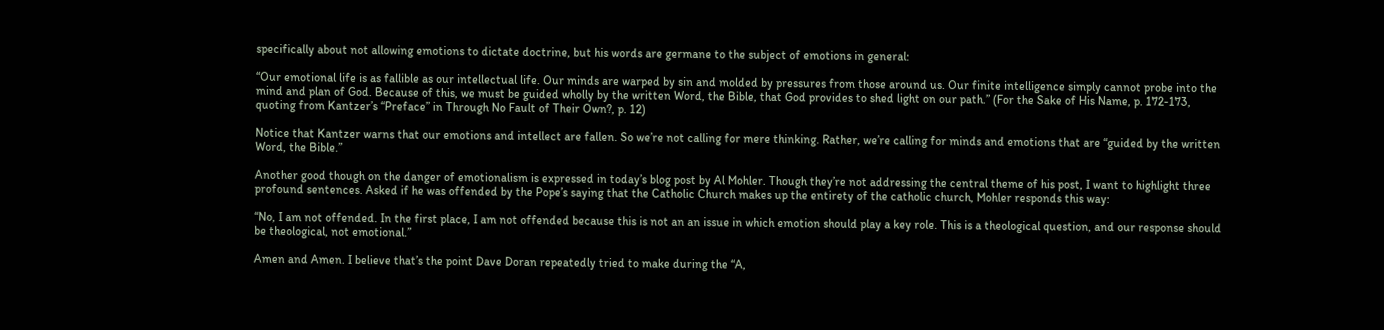specifically about not allowing emotions to dictate doctrine, but his words are germane to the subject of emotions in general:

“Our emotional life is as fallible as our intellectual life. Our minds are warped by sin and molded by pressures from those around us. Our finite intelligence simply cannot probe into the mind and plan of God. Because of this, we must be guided wholly by the written Word, the Bible, that God provides to shed light on our path.” (For the Sake of His Name, p. 172-173, quoting from Kantzer’s “Preface” in Through No Fault of Their Own?, p. 12)

Notice that Kantzer warns that our emotions and intellect are fallen. So we’re not calling for mere thinking. Rather, we’re calling for minds and emotions that are “guided by the written Word, the Bible.”

Another good though on the danger of emotionalism is expressed in today’s blog post by Al Mohler. Though they’re not addressing the central theme of his post, I want to highlight three profound sentences. Asked if he was offended by the Pope’s saying that the Catholic Church makes up the entirety of the catholic church, Mohler responds this way:

“No, I am not offended. In the first place, I am not offended because this is not an an issue in which emotion should play a key role. This is a theological question, and our response should be theological, not emotional.”

Amen and Amen. I believe that’s the point Dave Doran repeatedly tried to make during the “A,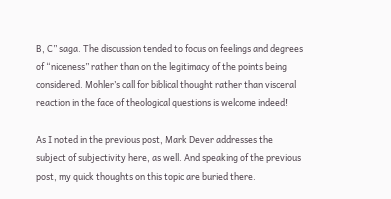B, C” saga. The discussion tended to focus on feelings and degrees of “niceness” rather than on the legitimacy of the points being considered. Mohler’s call for biblical thought rather than visceral reaction in the face of theological questions is welcome indeed!

As I noted in the previous post, Mark Dever addresses the subject of subjectivity here, as well. And speaking of the previous post, my quick thoughts on this topic are buried there.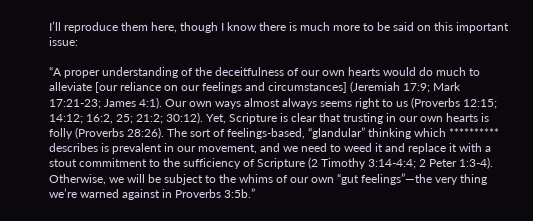I’ll reproduce them here, though I know there is much more to be said on this important issue:

“A proper understanding of the deceitfulness of our own hearts would do much to alleviate [our reliance on our feelings and circumstances] (Jeremiah 17:9; Mark 17:21-23; James 4:1). Our own ways almost always seems right to us (Proverbs 12:15; 14:12; 16:2, 25; 21:2; 30:12). Yet, Scripture is clear that trusting in our own hearts is folly (Proverbs 28:26). The sort of feelings-based, “glandular” thinking which ********** describes is prevalent in our movement, and we need to weed it and replace it with a stout commitment to the sufficiency of Scripture (2 Timothy 3:14-4:4; 2 Peter 1:3-4). Otherwise, we will be subject to the whims of our own “gut feelings”—the very thing we’re warned against in Proverbs 3:5b.”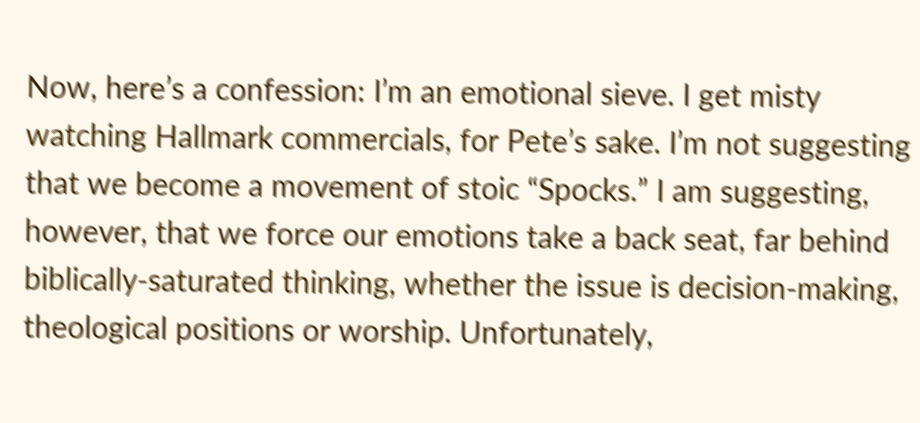Now, here’s a confession: I’m an emotional sieve. I get misty watching Hallmark commercials, for Pete’s sake. I’m not suggesting that we become a movement of stoic “Spocks.” I am suggesting, however, that we force our emotions take a back seat, far behind biblically-saturated thinking, whether the issue is decision-making, theological positions or worship. Unfortunately,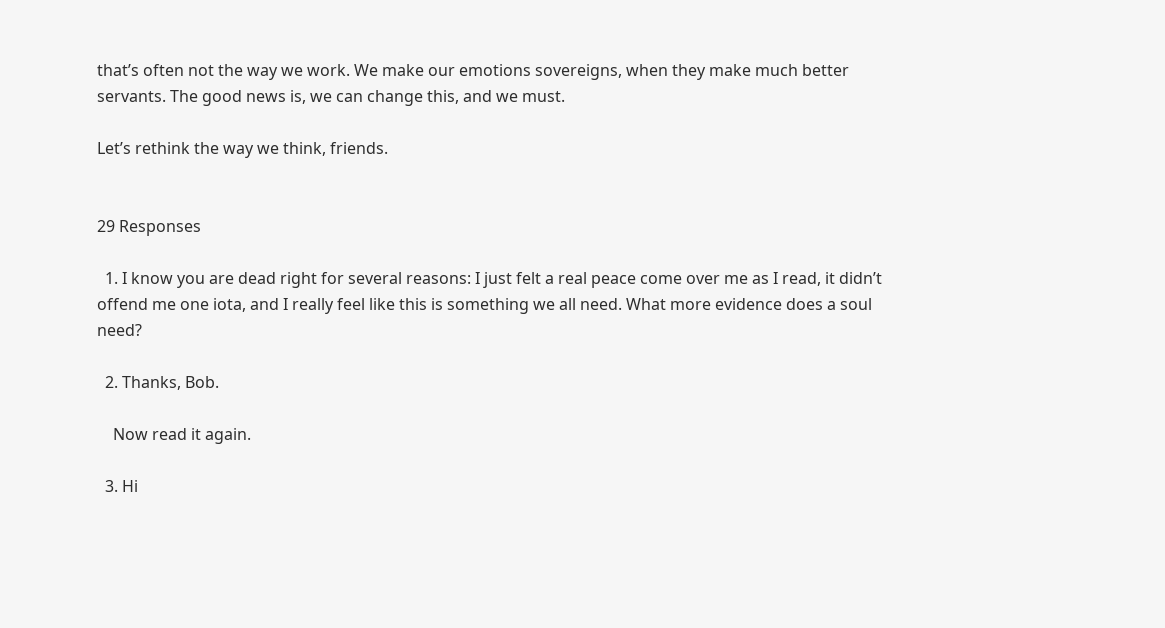that’s often not the way we work. We make our emotions sovereigns, when they make much better servants. The good news is, we can change this, and we must.

Let’s rethink the way we think, friends.


29 Responses

  1. I know you are dead right for several reasons: I just felt a real peace come over me as I read, it didn’t offend me one iota, and I really feel like this is something we all need. What more evidence does a soul need?

  2. Thanks, Bob.

    Now read it again.

  3. Hi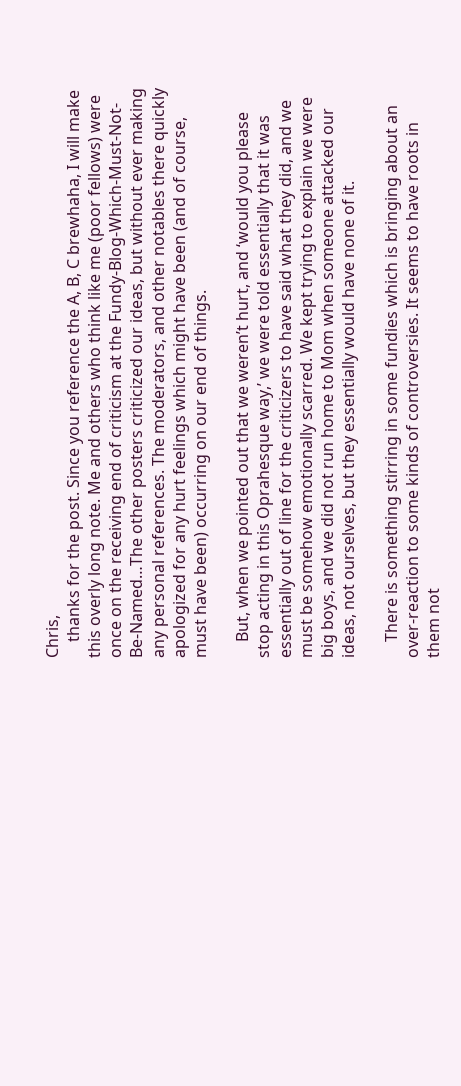Chris,
    thanks for the post. Since you reference the A, B, C brewhaha, I will make this overly long note. Me and others who think like me (poor fellows) were once on the receiving end of criticism at the Fundy-Blog-Which-Must-Not-Be-Named…The other posters criticized our ideas, but without ever making any personal references. The moderators, and other notables there quickly apologized for any hurt feelings which might have been (and of course, must have been) occurring on our end of things.

    But, when we pointed out that we weren’t hurt, and ‘would you please stop acting in this Oprahesque way,’ we were told essentially that it was essentially out of line for the criticizers to have said what they did, and we must be somehow emotionally scarred. We kept trying to explain we were big boys, and we did not run home to Mom when someone attacked our ideas, not ourselves, but they essentially would have none of it.

    There is something stirring in some fundies which is bringing about an over-reaction to some kinds of controversies. It seems to have roots in them not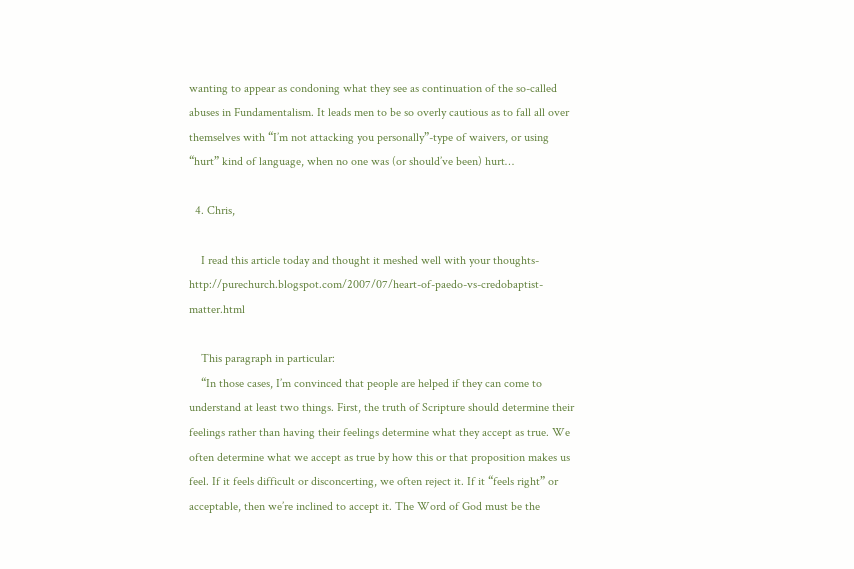wanting to appear as condoning what they see as continuation of the so-called abuses in Fundamentalism. It leads men to be so overly cautious as to fall all over themselves with “I’m not attacking you personally”-type of waivers, or using “hurt” kind of language, when no one was (or should’ve been) hurt…

  4. Chris,

    I read this article today and thought it meshed well with your thoughts- http://purechurch.blogspot.com/2007/07/heart-of-paedo-vs-credobaptist-matter.html

    This paragraph in particular:
    “In those cases, I’m convinced that people are helped if they can come to understand at least two things. First, the truth of Scripture should determine their feelings rather than having their feelings determine what they accept as true. We often determine what we accept as true by how this or that proposition makes us feel. If it feels difficult or disconcerting, we often reject it. If it “feels right” or acceptable, then we’re inclined to accept it. The Word of God must be the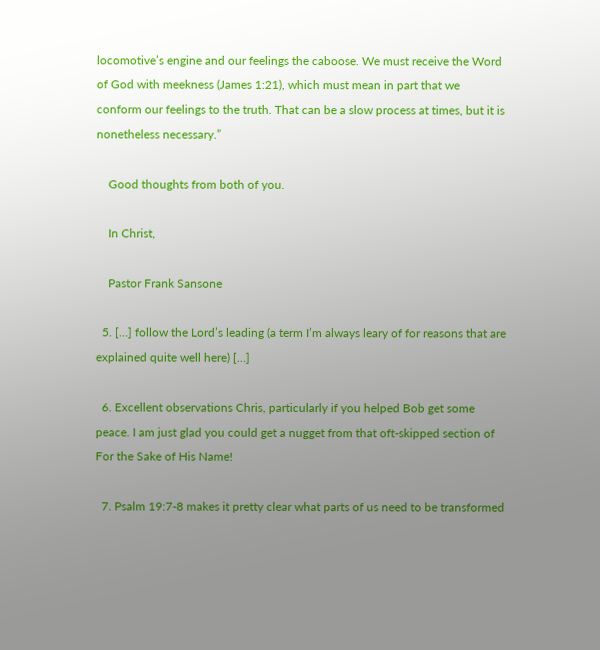locomotive’s engine and our feelings the caboose. We must receive the Word of God with meekness (James 1:21), which must mean in part that we conform our feelings to the truth. That can be a slow process at times, but it is nonetheless necessary.”

    Good thoughts from both of you.

    In Christ,

    Pastor Frank Sansone

  5. […] follow the Lord’s leading (a term I’m always leary of for reasons that are explained quite well here) […]

  6. Excellent observations Chris, particularly if you helped Bob get some peace. I am just glad you could get a nugget from that oft-skipped section of For the Sake of His Name!

  7. Psalm 19:7-8 makes it pretty clear what parts of us need to be transformed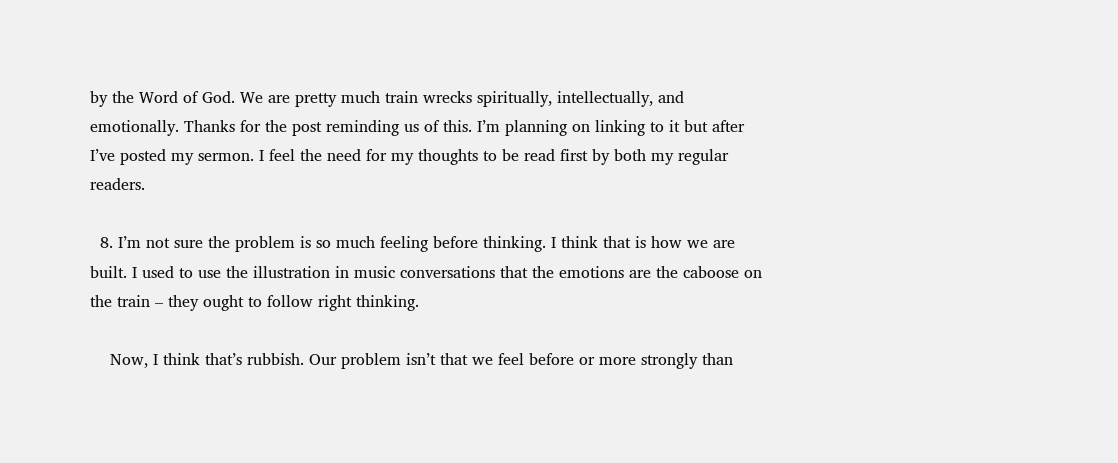by the Word of God. We are pretty much train wrecks spiritually, intellectually, and emotionally. Thanks for the post reminding us of this. I’m planning on linking to it but after I’ve posted my sermon. I feel the need for my thoughts to be read first by both my regular readers.

  8. I’m not sure the problem is so much feeling before thinking. I think that is how we are built. I used to use the illustration in music conversations that the emotions are the caboose on the train – they ought to follow right thinking.

    Now, I think that’s rubbish. Our problem isn’t that we feel before or more strongly than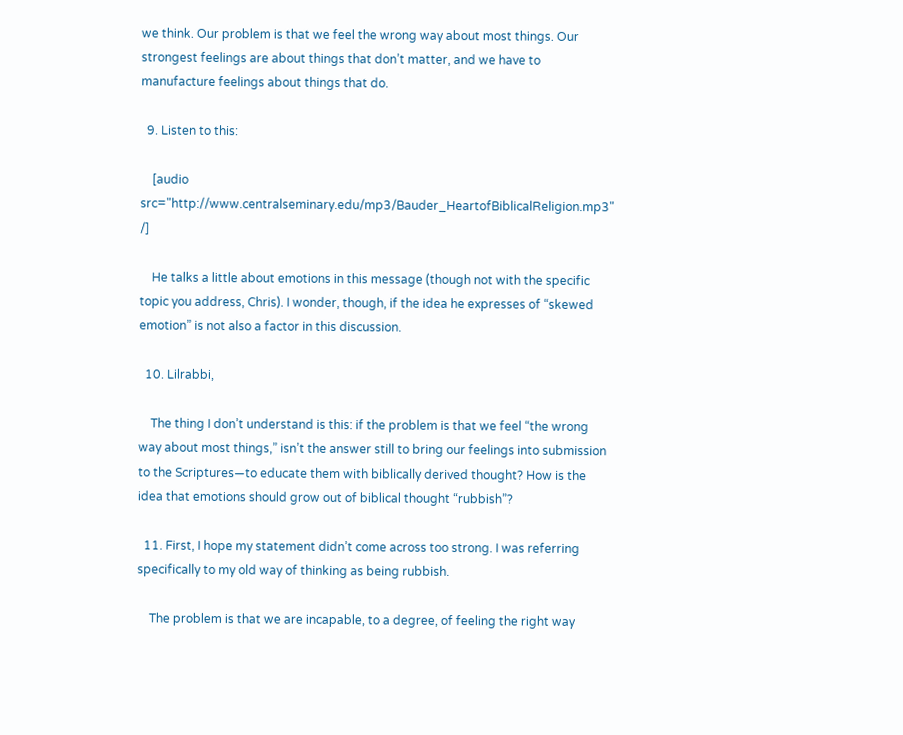we think. Our problem is that we feel the wrong way about most things. Our strongest feelings are about things that don’t matter, and we have to manufacture feelings about things that do.

  9. Listen to this:

    [audio src="http://www.centralseminary.edu/mp3/Bauder_HeartofBiblicalReligion.mp3" /]

    He talks a little about emotions in this message (though not with the specific topic you address, Chris). I wonder, though, if the idea he expresses of “skewed emotion” is not also a factor in this discussion.

  10. Lilrabbi,

    The thing I don’t understand is this: if the problem is that we feel “the wrong way about most things,” isn’t the answer still to bring our feelings into submission to the Scriptures—to educate them with biblically derived thought? How is the idea that emotions should grow out of biblical thought “rubbish”?

  11. First, I hope my statement didn’t come across too strong. I was referring specifically to my old way of thinking as being rubbish.

    The problem is that we are incapable, to a degree, of feeling the right way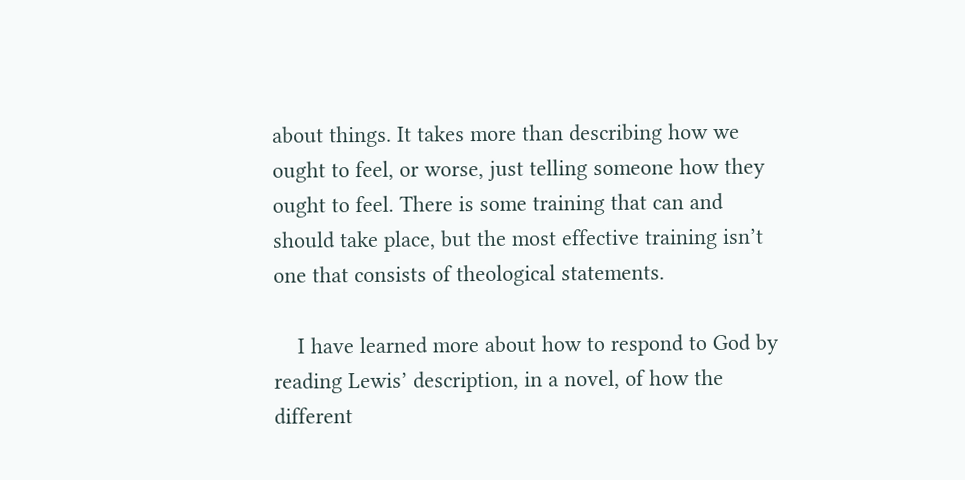about things. It takes more than describing how we ought to feel, or worse, just telling someone how they ought to feel. There is some training that can and should take place, but the most effective training isn’t one that consists of theological statements.

    I have learned more about how to respond to God by reading Lewis’ description, in a novel, of how the different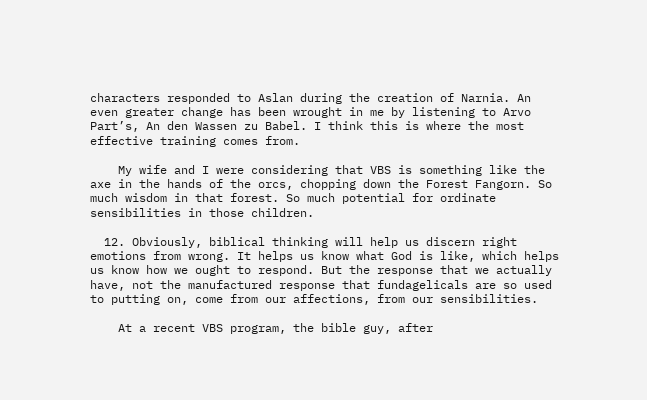characters responded to Aslan during the creation of Narnia. An even greater change has been wrought in me by listening to Arvo Part’s, An den Wassen zu Babel. I think this is where the most effective training comes from.

    My wife and I were considering that VBS is something like the axe in the hands of the orcs, chopping down the Forest Fangorn. So much wisdom in that forest. So much potential for ordinate sensibilities in those children.

  12. Obviously, biblical thinking will help us discern right emotions from wrong. It helps us know what God is like, which helps us know how we ought to respond. But the response that we actually have, not the manufactured response that fundagelicals are so used to putting on, come from our affections, from our sensibilities.

    At a recent VBS program, the bible guy, after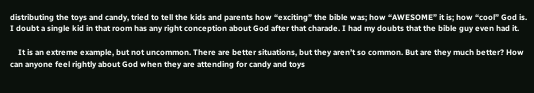distributing the toys and candy, tried to tell the kids and parents how “exciting” the bible was; how “AWESOME” it is; how “cool” God is. I doubt a single kid in that room has any right conception about God after that charade. I had my doubts that the bible guy even had it.

    It is an extreme example, but not uncommon. There are better situations, but they aren’t so common. But are they much better? How can anyone feel rightly about God when they are attending for candy and toys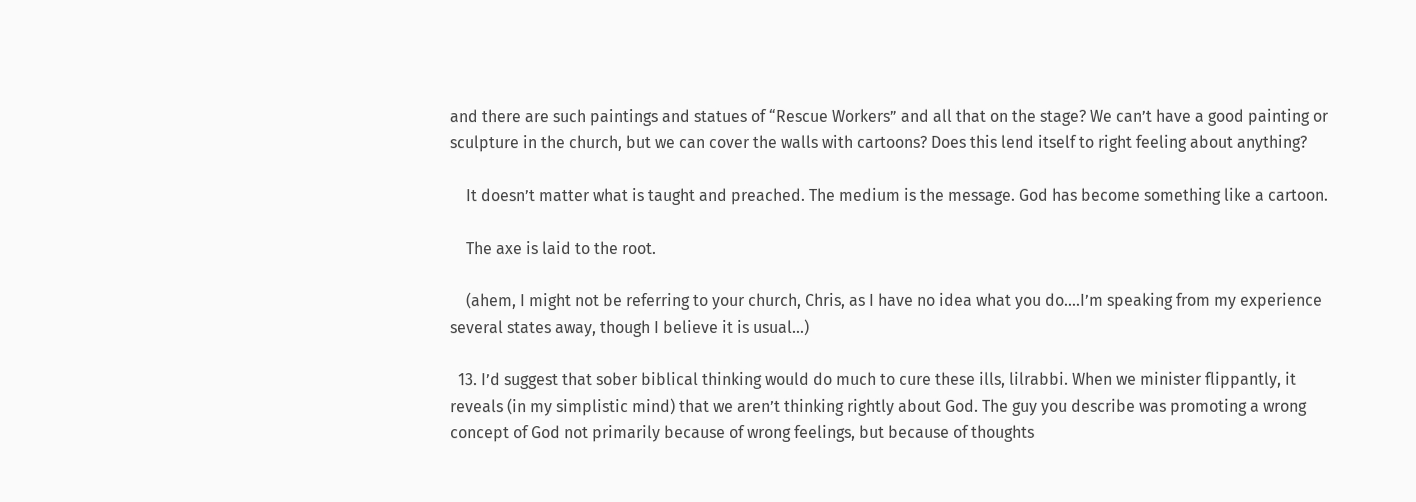and there are such paintings and statues of “Rescue Workers” and all that on the stage? We can’t have a good painting or sculpture in the church, but we can cover the walls with cartoons? Does this lend itself to right feeling about anything?

    It doesn’t matter what is taught and preached. The medium is the message. God has become something like a cartoon.

    The axe is laid to the root.

    (ahem, I might not be referring to your church, Chris, as I have no idea what you do….I’m speaking from my experience several states away, though I believe it is usual…)

  13. I’d suggest that sober biblical thinking would do much to cure these ills, lilrabbi. When we minister flippantly, it reveals (in my simplistic mind) that we aren’t thinking rightly about God. The guy you describe was promoting a wrong concept of God not primarily because of wrong feelings, but because of thoughts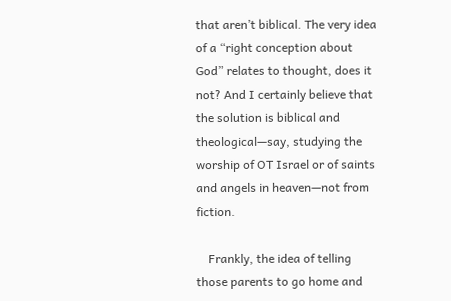that aren’t biblical. The very idea of a “right conception about God” relates to thought, does it not? And I certainly believe that the solution is biblical and theological—say, studying the worship of OT Israel or of saints and angels in heaven—not from fiction.

    Frankly, the idea of telling those parents to go home and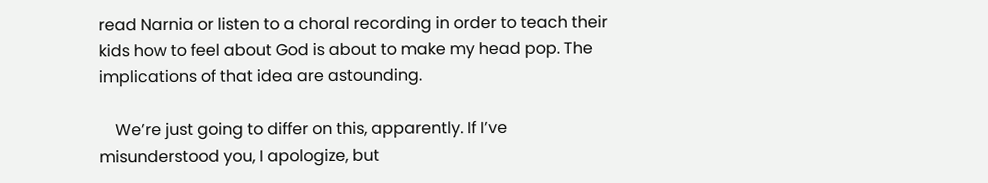read Narnia or listen to a choral recording in order to teach their kids how to feel about God is about to make my head pop. The implications of that idea are astounding.

    We’re just going to differ on this, apparently. If I’ve misunderstood you, I apologize, but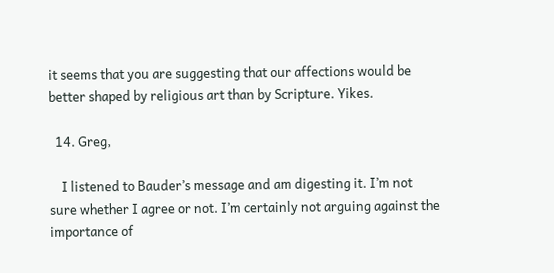it seems that you are suggesting that our affections would be better shaped by religious art than by Scripture. Yikes.

  14. Greg,

    I listened to Bauder’s message and am digesting it. I’m not sure whether I agree or not. I’m certainly not arguing against the importance of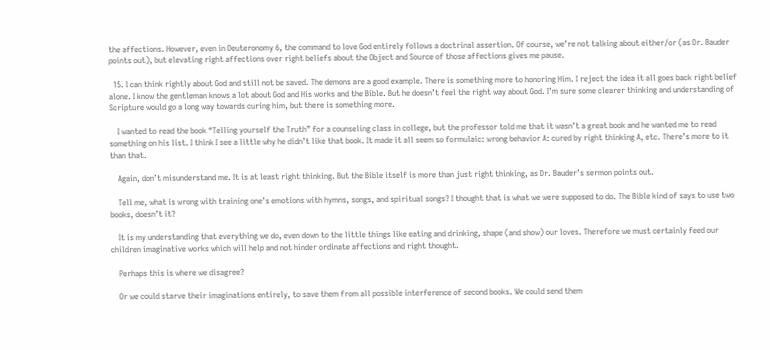the affections. However, even in Deuteronomy 6, the command to love God entirely follows a doctrinal assertion. Of course, we’re not talking about either/or (as Dr. Bauder points out), but elevating right affections over right beliefs about the Object and Source of those affections gives me pause.

  15. I can think rightly about God and still not be saved. The demons are a good example. There is something more to honoring Him. I reject the idea it all goes back right belief alone. I know the gentleman knows a lot about God and His works and the Bible. But he doesn’t feel the right way about God. I’m sure some clearer thinking and understanding of Scripture would go a long way towards curing him, but there is something more.

    I wanted to read the book “Telling yourself the Truth” for a counseling class in college, but the professor told me that it wasn’t a great book and he wanted me to read something on his list. I think I see a little why he didn’t like that book. It made it all seem so formulaic: wrong behavior A: cured by right thinking A, etc. There’s more to it than that.

    Again, don’t misunderstand me. It is at least right thinking. But the Bible itself is more than just right thinking, as Dr. Bauder’s sermon points out.

    Tell me, what is wrong with training one’s emotions with hymns, songs, and spiritual songs? I thought that is what we were supposed to do. The Bible kind of says to use two books, doesn’t it?

    It is my understanding that everything we do, even down to the little things like eating and drinking, shape (and show) our loves. Therefore we must certainly feed our children imaginative works which will help and not hinder ordinate affections and right thought.

    Perhaps this is where we disagree?

    Or we could starve their imaginations entirely, to save them from all possible interference of second books. We could send them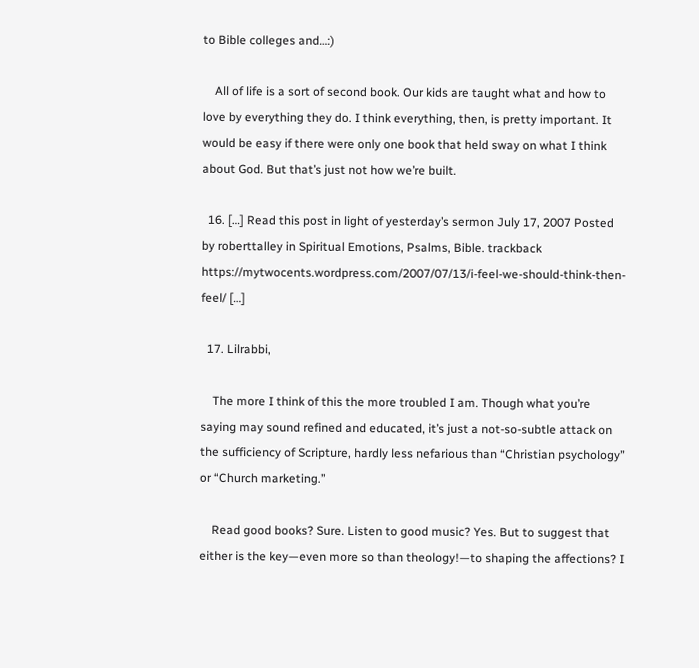to Bible colleges and…:)

    All of life is a sort of second book. Our kids are taught what and how to love by everything they do. I think everything, then, is pretty important. It would be easy if there were only one book that held sway on what I think about God. But that’s just not how we’re built.

  16. […] Read this post in light of yesterday’s sermon July 17, 2007 Posted by roberttalley in Spiritual Emotions, Psalms, Bible. trackback  https://mytwocents.wordpress.com/2007/07/13/i-feel-we-should-think-then-feel/ […]

  17. Lilrabbi,

    The more I think of this the more troubled I am. Though what you’re saying may sound refined and educated, it’s just a not-so-subtle attack on the sufficiency of Scripture, hardly less nefarious than “Christian psychology” or “Church marketing.”

    Read good books? Sure. Listen to good music? Yes. But to suggest that either is the key—even more so than theology!—to shaping the affections? I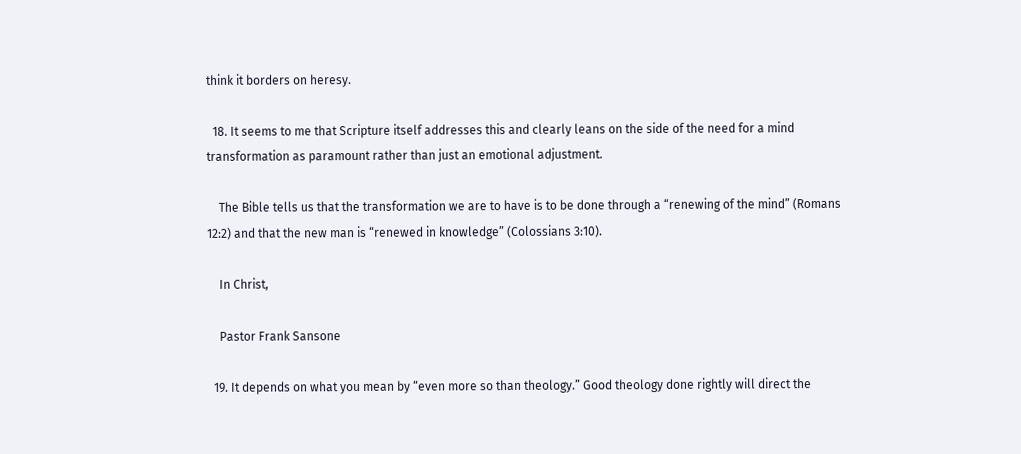think it borders on heresy.

  18. It seems to me that Scripture itself addresses this and clearly leans on the side of the need for a mind transformation as paramount rather than just an emotional adjustment.

    The Bible tells us that the transformation we are to have is to be done through a “renewing of the mind” (Romans 12:2) and that the new man is “renewed in knowledge” (Colossians 3:10).

    In Christ,

    Pastor Frank Sansone

  19. It depends on what you mean by “even more so than theology.” Good theology done rightly will direct the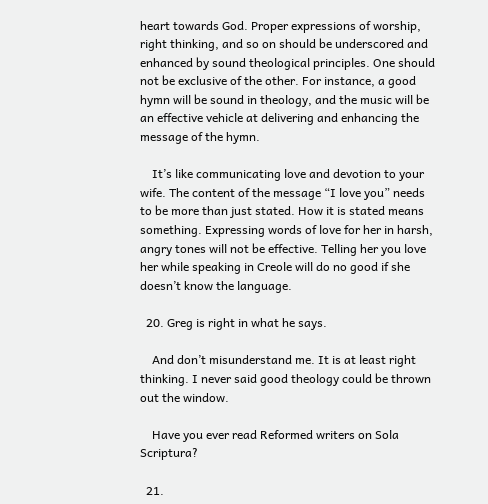heart towards God. Proper expressions of worship, right thinking, and so on should be underscored and enhanced by sound theological principles. One should not be exclusive of the other. For instance, a good hymn will be sound in theology, and the music will be an effective vehicle at delivering and enhancing the message of the hymn.

    It’s like communicating love and devotion to your wife. The content of the message “I love you” needs to be more than just stated. How it is stated means something. Expressing words of love for her in harsh, angry tones will not be effective. Telling her you love her while speaking in Creole will do no good if she doesn’t know the language.

  20. Greg is right in what he says.

    And don’t misunderstand me. It is at least right thinking. I never said good theology could be thrown out the window.

    Have you ever read Reformed writers on Sola Scriptura?

  21.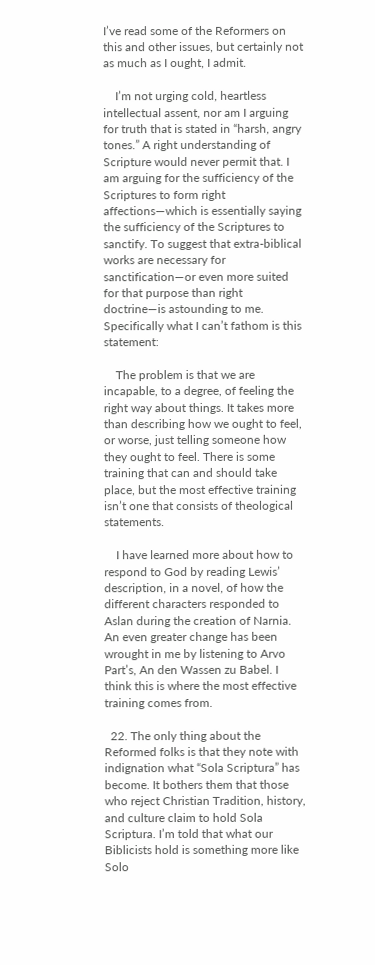I’ve read some of the Reformers on this and other issues, but certainly not as much as I ought, I admit.

    I’m not urging cold, heartless intellectual assent, nor am I arguing for truth that is stated in “harsh, angry tones.” A right understanding of Scripture would never permit that. I am arguing for the sufficiency of the Scriptures to form right affections—which is essentially saying the sufficiency of the Scriptures to sanctify. To suggest that extra-biblical works are necessary for sanctification—or even more suited for that purpose than right doctrine—is astounding to me. Specifically what I can’t fathom is this statement:

    The problem is that we are incapable, to a degree, of feeling the right way about things. It takes more than describing how we ought to feel, or worse, just telling someone how they ought to feel. There is some training that can and should take place, but the most effective training isn’t one that consists of theological statements.

    I have learned more about how to respond to God by reading Lewis’ description, in a novel, of how the different characters responded to Aslan during the creation of Narnia. An even greater change has been wrought in me by listening to Arvo Part’s, An den Wassen zu Babel. I think this is where the most effective training comes from.

  22. The only thing about the Reformed folks is that they note with indignation what “Sola Scriptura” has become. It bothers them that those who reject Christian Tradition, history, and culture claim to hold Sola Scriptura. I’m told that what our Biblicists hold is something more like Solo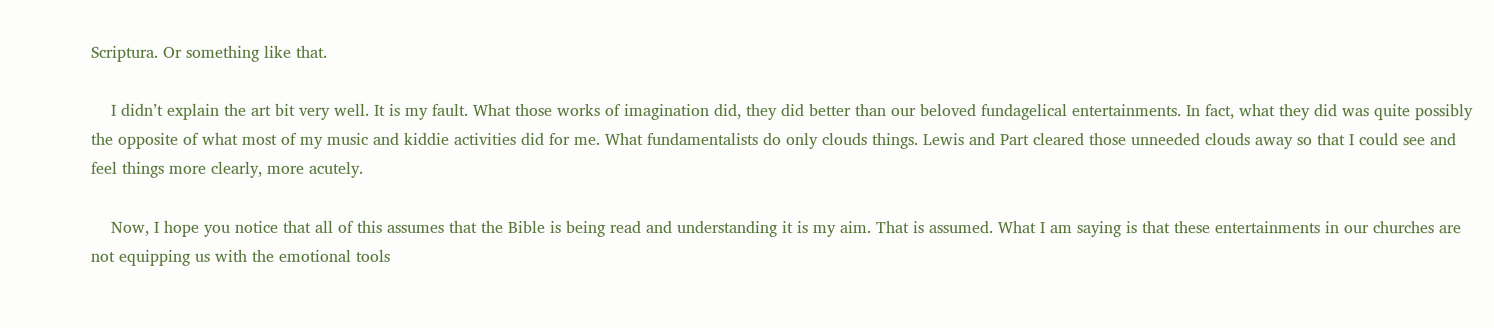Scriptura. Or something like that.

    I didn’t explain the art bit very well. It is my fault. What those works of imagination did, they did better than our beloved fundagelical entertainments. In fact, what they did was quite possibly the opposite of what most of my music and kiddie activities did for me. What fundamentalists do only clouds things. Lewis and Part cleared those unneeded clouds away so that I could see and feel things more clearly, more acutely.

    Now, I hope you notice that all of this assumes that the Bible is being read and understanding it is my aim. That is assumed. What I am saying is that these entertainments in our churches are not equipping us with the emotional tools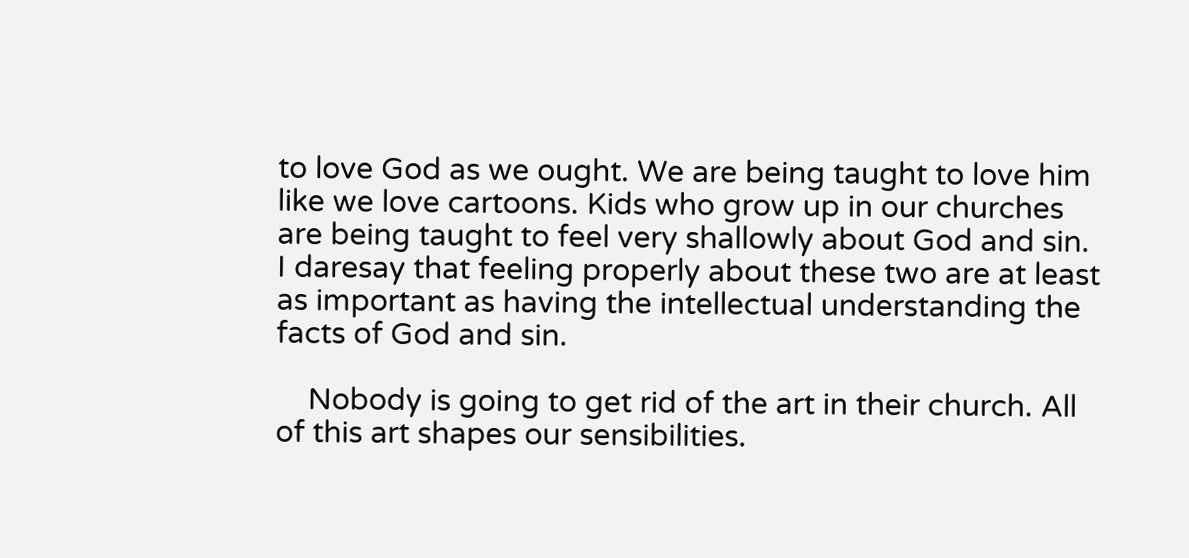to love God as we ought. We are being taught to love him like we love cartoons. Kids who grow up in our churches are being taught to feel very shallowly about God and sin. I daresay that feeling properly about these two are at least as important as having the intellectual understanding the facts of God and sin.

    Nobody is going to get rid of the art in their church. All of this art shapes our sensibilities.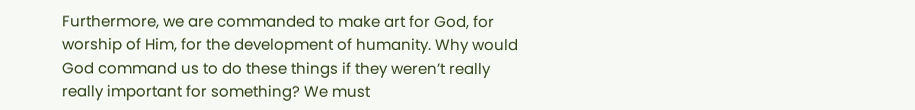Furthermore, we are commanded to make art for God, for worship of Him, for the development of humanity. Why would God command us to do these things if they weren’t really really important for something? We must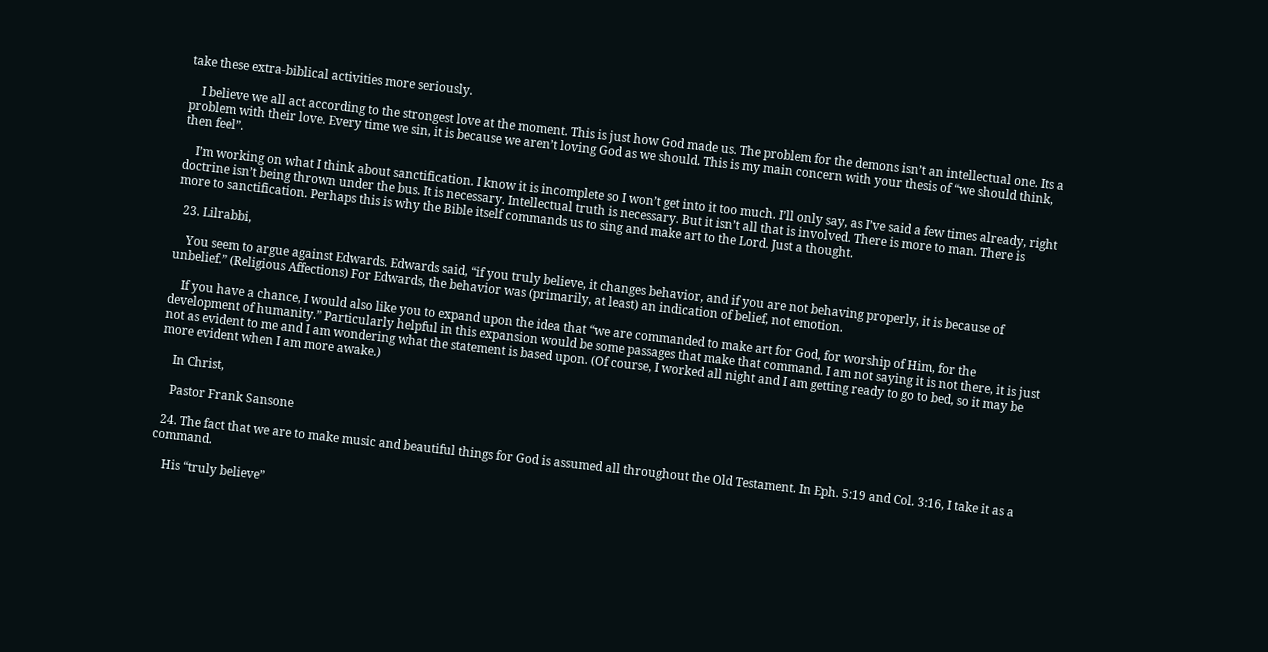take these extra-biblical activities more seriously.

    I believe we all act according to the strongest love at the moment. This is just how God made us. The problem for the demons isn’t an intellectual one. Its a problem with their love. Every time we sin, it is because we aren’t loving God as we should. This is my main concern with your thesis of “we should think, then feel”.

    I’m working on what I think about sanctification. I know it is incomplete so I won’t get into it too much. I’ll only say, as I’ve said a few times already, right doctrine isn’t being thrown under the bus. It is necessary. Intellectual truth is necessary. But it isn’t all that is involved. There is more to man. There is more to sanctification. Perhaps this is why the Bible itself commands us to sing and make art to the Lord. Just a thought.

  23. Lilrabbi,

    You seem to argue against Edwards. Edwards said, “if you truly believe, it changes behavior, and if you are not behaving properly, it is because of unbelief.” (Religious Affections) For Edwards, the behavior was (primarily, at least) an indication of belief, not emotion.

    If you have a chance, I would also like you to expand upon the idea that “we are commanded to make art for God, for worship of Him, for the development of humanity.” Particularly helpful in this expansion would be some passages that make that command. I am not saying it is not there, it is just not as evident to me and I am wondering what the statement is based upon. (Of course, I worked all night and I am getting ready to go to bed, so it may be more evident when I am more awake.)

    In Christ,

    Pastor Frank Sansone

  24. The fact that we are to make music and beautiful things for God is assumed all throughout the Old Testament. In Eph. 5:19 and Col. 3:16, I take it as a command.

    His “truly believe”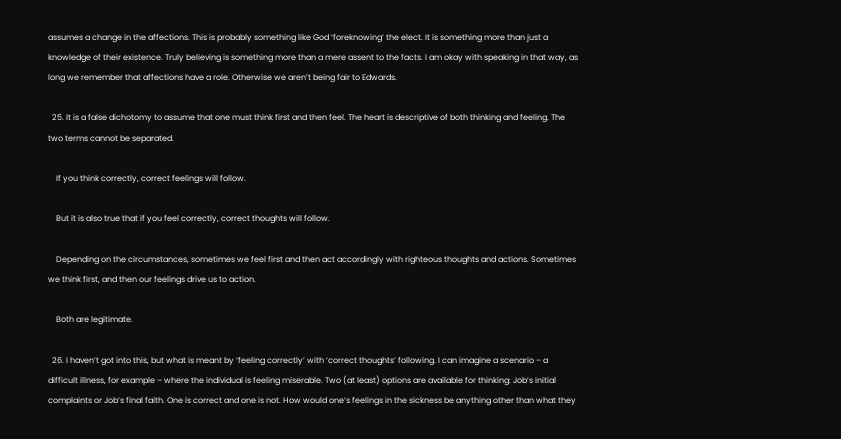assumes a change in the affections. This is probably something like God ‘foreknowing’ the elect. It is something more than just a knowledge of their existence. Truly believing is something more than a mere assent to the facts. I am okay with speaking in that way, as long we remember that affections have a role. Otherwise we aren’t being fair to Edwards.

  25. It is a false dichotomy to assume that one must think first and then feel. The heart is descriptive of both thinking and feeling. The two terms cannot be separated.

    If you think correctly, correct feelings will follow.

    But it is also true that if you feel correctly, correct thoughts will follow.

    Depending on the circumstances, sometimes we feel first and then act accordingly with righteous thoughts and actions. Sometimes we think first, and then our feelings drive us to action.

    Both are legitimate.

  26. I haven’t got into this, but what is meant by ‘feeling correctly’ with ‘correct thoughts’ following. I can imagine a scenario – a difficult illness, for example – where the individual is feeling miserable. Two (at least) options are available for thinking: Job’s initial complaints or Job’s final faith. One is correct and one is not. How would one’s feelings in the sickness be anything other than what they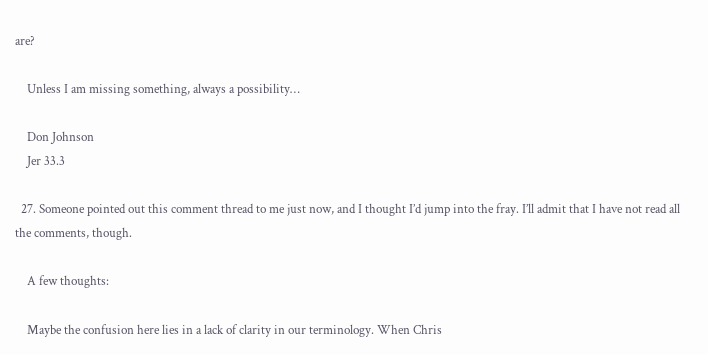are?

    Unless I am missing something, always a possibility…

    Don Johnson
    Jer 33.3

  27. Someone pointed out this comment thread to me just now, and I thought I’d jump into the fray. I’ll admit that I have not read all the comments, though.

    A few thoughts:

    Maybe the confusion here lies in a lack of clarity in our terminology. When Chris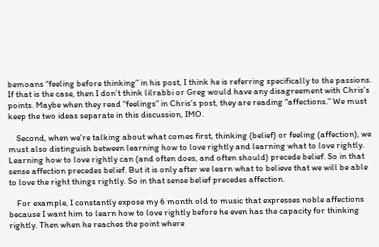bemoans “feeling before thinking” in his post, I think he is referring specifically to the passions. If that is the case, then I don’t think lilrabbi or Greg would have any disagreement with Chris’s points. Maybe when they read “feelings” in Chris’s post, they are reading “affections.” We must keep the two ideas separate in this discussion, IMO.

    Second, when we’re talking about what comes first, thinking (belief) or feeling (affection), we must also distinguish between learning how to love rightly and learning what to love rightly. Learning how to love rightly can (and often does, and often should) precede belief. So in that sense affection precedes belief. But it is only after we learn what to believe that we will be able to love the right things rightly. So in that sense belief precedes affection.

    For example, I constantly expose my 6 month old to music that expresses noble affections because I want him to learn how to love rightly before he even has the capacity for thinking rightly. Then when he reaches the point where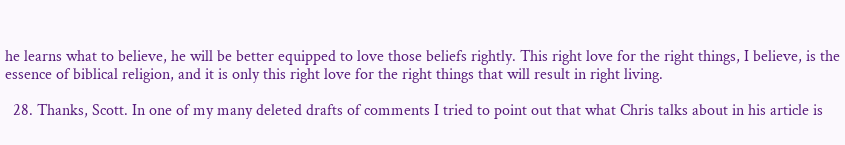he learns what to believe, he will be better equipped to love those beliefs rightly. This right love for the right things, I believe, is the essence of biblical religion, and it is only this right love for the right things that will result in right living.

  28. Thanks, Scott. In one of my many deleted drafts of comments I tried to point out that what Chris talks about in his article is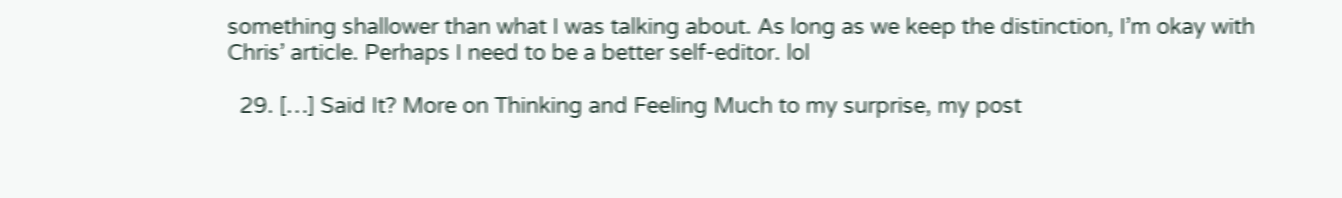something shallower than what I was talking about. As long as we keep the distinction, I’m okay with Chris’ article. Perhaps I need to be a better self-editor. lol

  29. […] Said It? More on Thinking and Feeling Much to my surprise, my post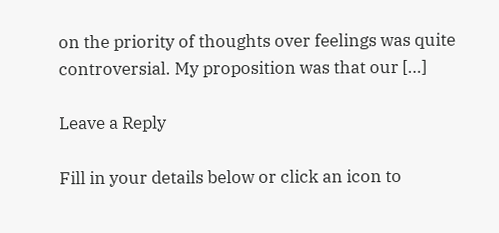on the priority of thoughts over feelings was quite controversial. My proposition was that our […]

Leave a Reply

Fill in your details below or click an icon to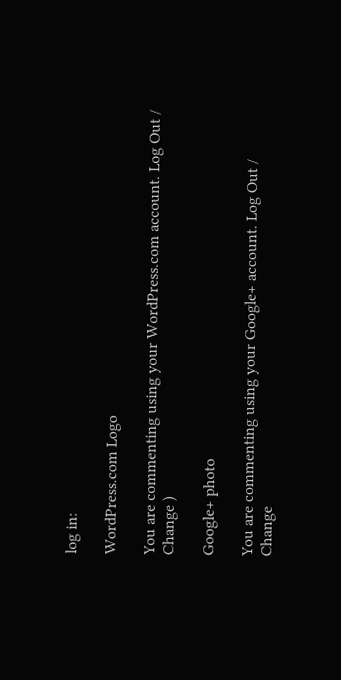log in:

WordPress.com Logo

You are commenting using your WordPress.com account. Log Out /  Change )

Google+ photo

You are commenting using your Google+ account. Log Out /  Change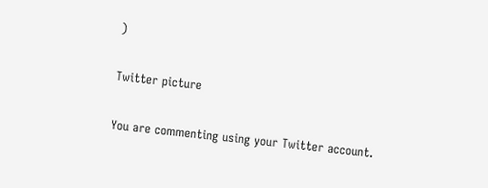)

Twitter picture

You are commenting using your Twitter account.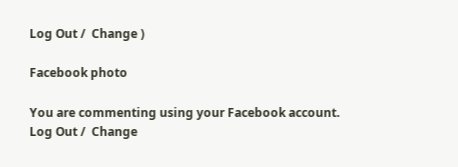Log Out /  Change )

Facebook photo

You are commenting using your Facebook account. Log Out /  Change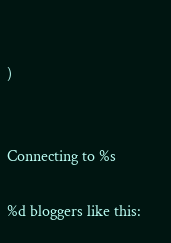)


Connecting to %s

%d bloggers like this: